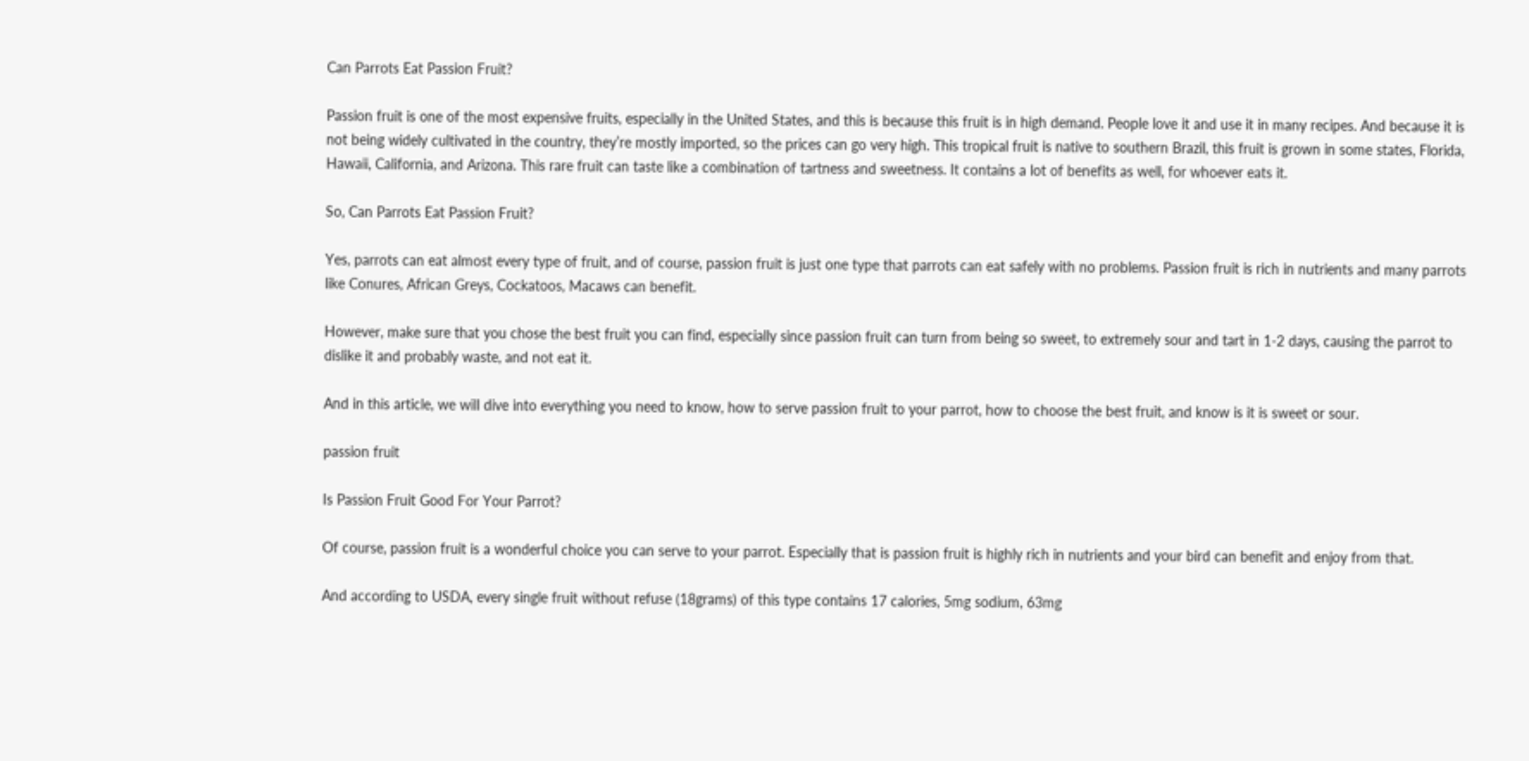Can Parrots Eat Passion Fruit?

Passion fruit is one of the most expensive fruits, especially in the United States, and this is because this fruit is in high demand. People love it and use it in many recipes. And because it is not being widely cultivated in the country, they’re mostly imported, so the prices can go very high. This tropical fruit is native to southern Brazil, this fruit is grown in some states, Florida, Hawaii, California, and Arizona. This rare fruit can taste like a combination of tartness and sweetness. It contains a lot of benefits as well, for whoever eats it.

So, Can Parrots Eat Passion Fruit?

Yes, parrots can eat almost every type of fruit, and of course, passion fruit is just one type that parrots can eat safely with no problems. Passion fruit is rich in nutrients and many parrots like Conures, African Greys, Cockatoos, Macaws can benefit.

However, make sure that you chose the best fruit you can find, especially since passion fruit can turn from being so sweet, to extremely sour and tart in 1-2 days, causing the parrot to dislike it and probably waste, and not eat it.

And in this article, we will dive into everything you need to know, how to serve passion fruit to your parrot, how to choose the best fruit, and know is it is sweet or sour.

passion fruit

Is Passion Fruit Good For Your Parrot?

Of course, passion fruit is a wonderful choice you can serve to your parrot. Especially that is passion fruit is highly rich in nutrients and your bird can benefit and enjoy from that.

And according to USDA, every single fruit without refuse (18grams) of this type contains 17 calories, 5mg sodium, 63mg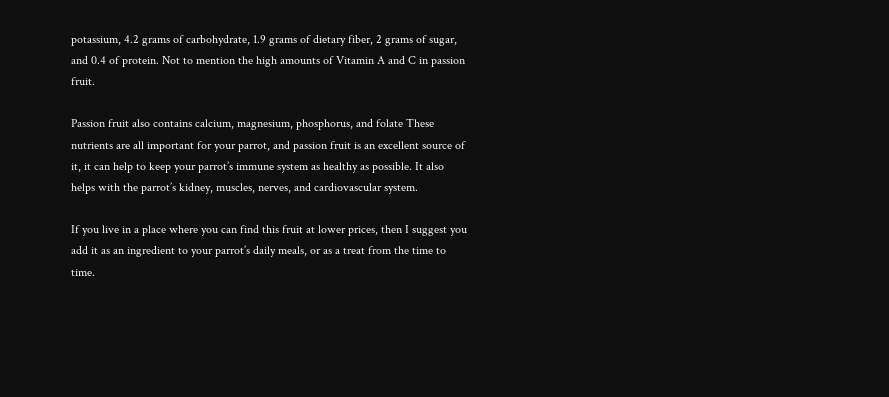potassium, 4.2 grams of carbohydrate, 1.9 grams of dietary fiber, 2 grams of sugar, and 0.4 of protein. Not to mention the high amounts of Vitamin A and C in passion fruit.

Passion fruit also contains calcium, magnesium, phosphorus, and folate These nutrients are all important for your parrot, and passion fruit is an excellent source of it, it can help to keep your parrot’s immune system as healthy as possible. It also helps with the parrot’s kidney, muscles, nerves, and cardiovascular system.

If you live in a place where you can find this fruit at lower prices, then I suggest you add it as an ingredient to your parrot’s daily meals, or as a treat from the time to time.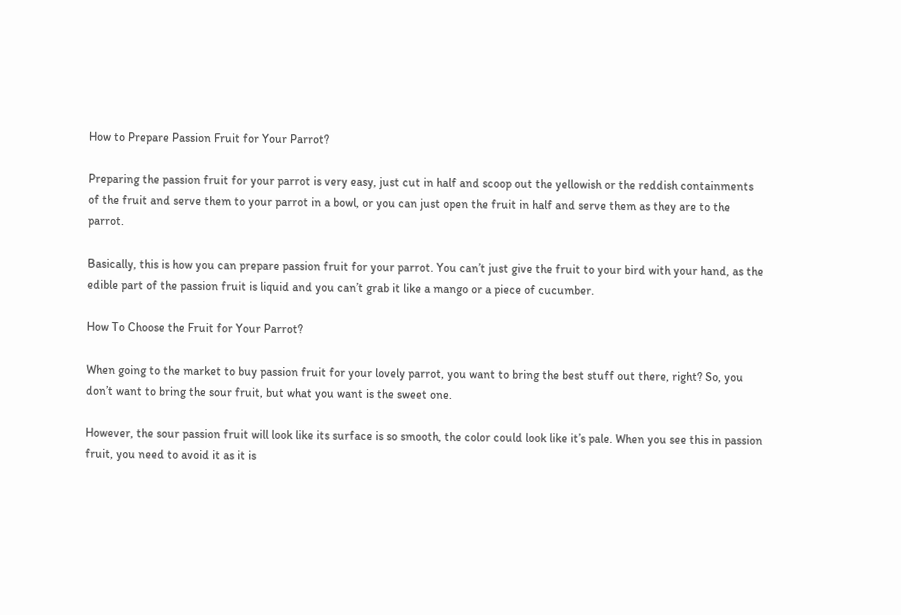How to Prepare Passion Fruit for Your Parrot?

Preparing the passion fruit for your parrot is very easy, just cut in half and scoop out the yellowish or the reddish containments of the fruit and serve them to your parrot in a bowl, or you can just open the fruit in half and serve them as they are to the parrot.

Basically, this is how you can prepare passion fruit for your parrot. You can’t just give the fruit to your bird with your hand, as the edible part of the passion fruit is liquid and you can’t grab it like a mango or a piece of cucumber.

How To Choose the Fruit for Your Parrot?

When going to the market to buy passion fruit for your lovely parrot, you want to bring the best stuff out there, right? So, you don’t want to bring the sour fruit, but what you want is the sweet one.

However, the sour passion fruit will look like its surface is so smooth, the color could look like it’s pale. When you see this in passion fruit, you need to avoid it as it is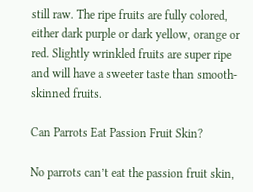still raw. The ripe fruits are fully colored, either dark purple or dark yellow, orange or red. Slightly wrinkled fruits are super ripe and will have a sweeter taste than smooth-skinned fruits.

Can Parrots Eat Passion Fruit Skin?

No parrots can’t eat the passion fruit skin,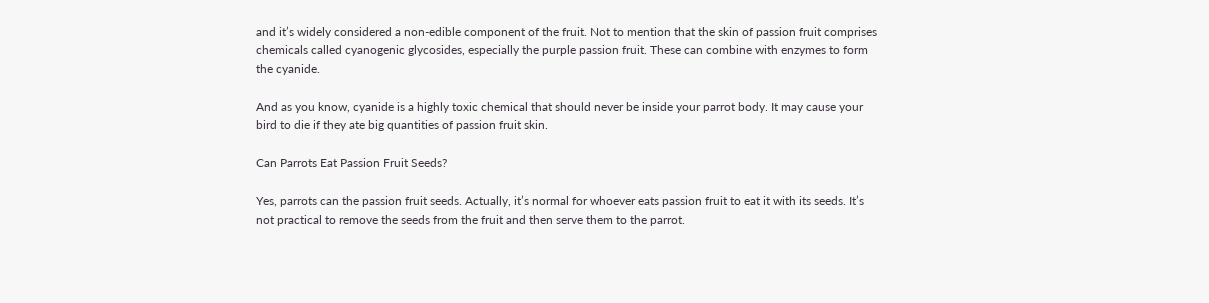and it’s widely considered a non-edible component of the fruit. Not to mention that the skin of passion fruit comprises chemicals called cyanogenic glycosides, especially the purple passion fruit. These can combine with enzymes to form the cyanide.

And as you know, cyanide is a highly toxic chemical that should never be inside your parrot body. It may cause your bird to die if they ate big quantities of passion fruit skin.

Can Parrots Eat Passion Fruit Seeds?

Yes, parrots can the passion fruit seeds. Actually, it’s normal for whoever eats passion fruit to eat it with its seeds. It’s not practical to remove the seeds from the fruit and then serve them to the parrot.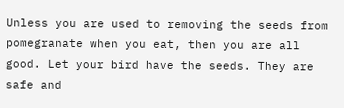Unless you are used to removing the seeds from pomegranate when you eat, then you are all good. Let your bird have the seeds. They are safe and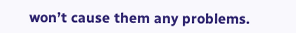won’t cause them any problems.